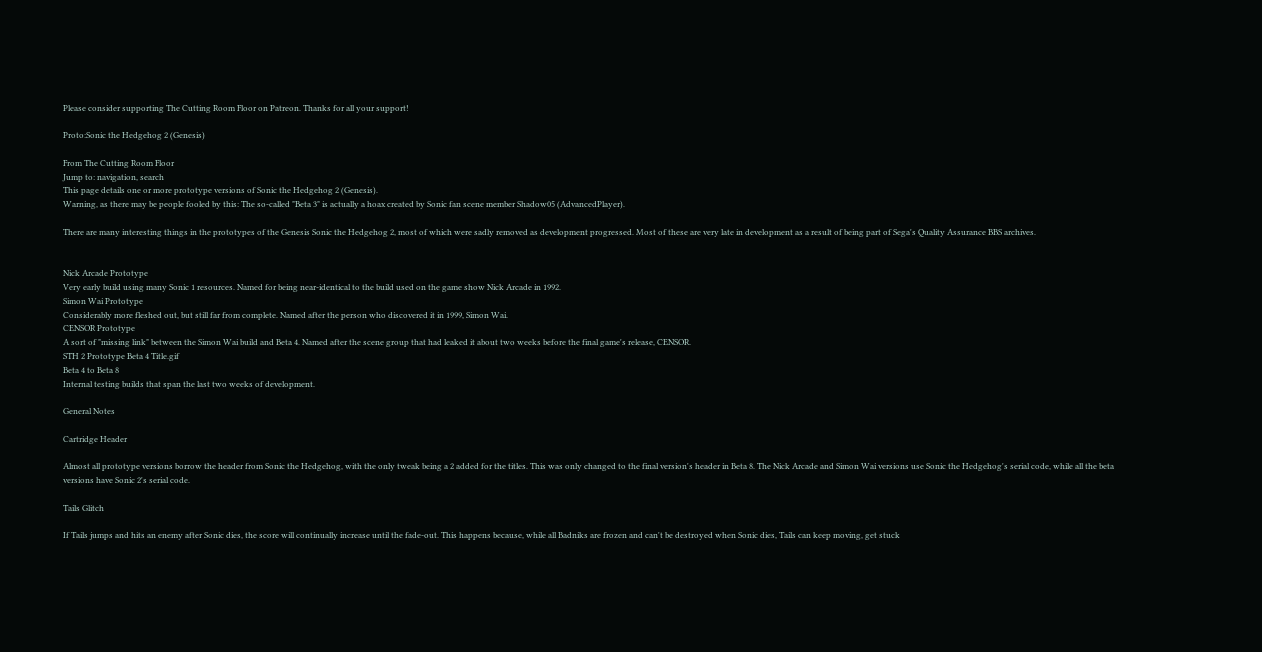Please consider supporting The Cutting Room Floor on Patreon. Thanks for all your support!

Proto:Sonic the Hedgehog 2 (Genesis)

From The Cutting Room Floor
Jump to: navigation, search
This page details one or more prototype versions of Sonic the Hedgehog 2 (Genesis).
Warning, as there may be people fooled by this: The so-called "Beta 3" is actually a hoax created by Sonic fan scene member Shadow05 (AdvancedPlayer).

There are many interesting things in the prototypes of the Genesis Sonic the Hedgehog 2, most of which were sadly removed as development progressed. Most of these are very late in development as a result of being part of Sega's Quality Assurance BBS archives.


Nick Arcade Prototype
Very early build using many Sonic 1 resources. Named for being near-identical to the build used on the game show Nick Arcade in 1992.
Simon Wai Prototype
Considerably more fleshed out, but still far from complete. Named after the person who discovered it in 1999, Simon Wai.
CENSOR Prototype
A sort of "missing link" between the Simon Wai build and Beta 4. Named after the scene group that had leaked it about two weeks before the final game's release, CENSOR.
STH 2 Prototype Beta 4 Title.gif
Beta 4 to Beta 8
Internal testing builds that span the last two weeks of development.

General Notes

Cartridge Header

Almost all prototype versions borrow the header from Sonic the Hedgehog, with the only tweak being a 2 added for the titles. This was only changed to the final version's header in Beta 8. The Nick Arcade and Simon Wai versions use Sonic the Hedgehog's serial code, while all the beta versions have Sonic 2's serial code.

Tails Glitch

If Tails jumps and hits an enemy after Sonic dies, the score will continually increase until the fade-out. This happens because, while all Badniks are frozen and can't be destroyed when Sonic dies, Tails can keep moving, get stuck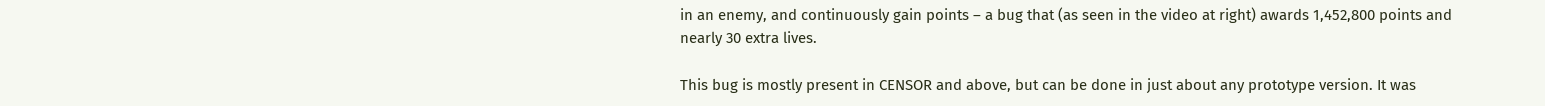in an enemy, and continuously gain points – a bug that (as seen in the video at right) awards 1,452,800 points and nearly 30 extra lives.

This bug is mostly present in CENSOR and above, but can be done in just about any prototype version. It was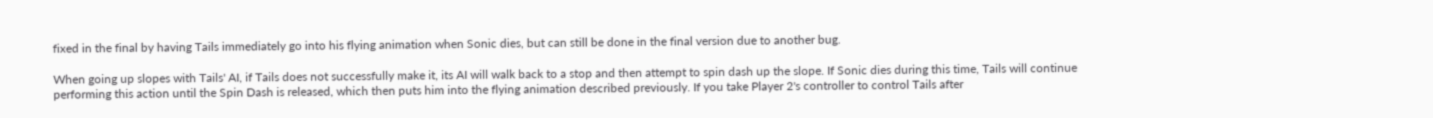fixed in the final by having Tails immediately go into his flying animation when Sonic dies, but can still be done in the final version due to another bug.

When going up slopes with Tails' AI, if Tails does not successfully make it, its AI will walk back to a stop and then attempt to spin dash up the slope. If Sonic dies during this time, Tails will continue performing this action until the Spin Dash is released, which then puts him into the flying animation described previously. If you take Player 2's controller to control Tails after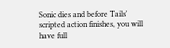Sonic dies and before Tails' scripted action finishes, you will have full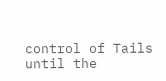control of Tails until the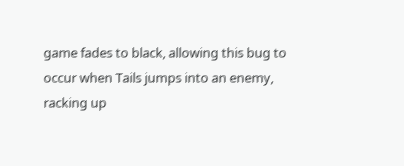game fades to black, allowing this bug to occur when Tails jumps into an enemy, racking up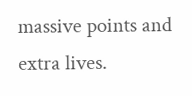massive points and extra lives.